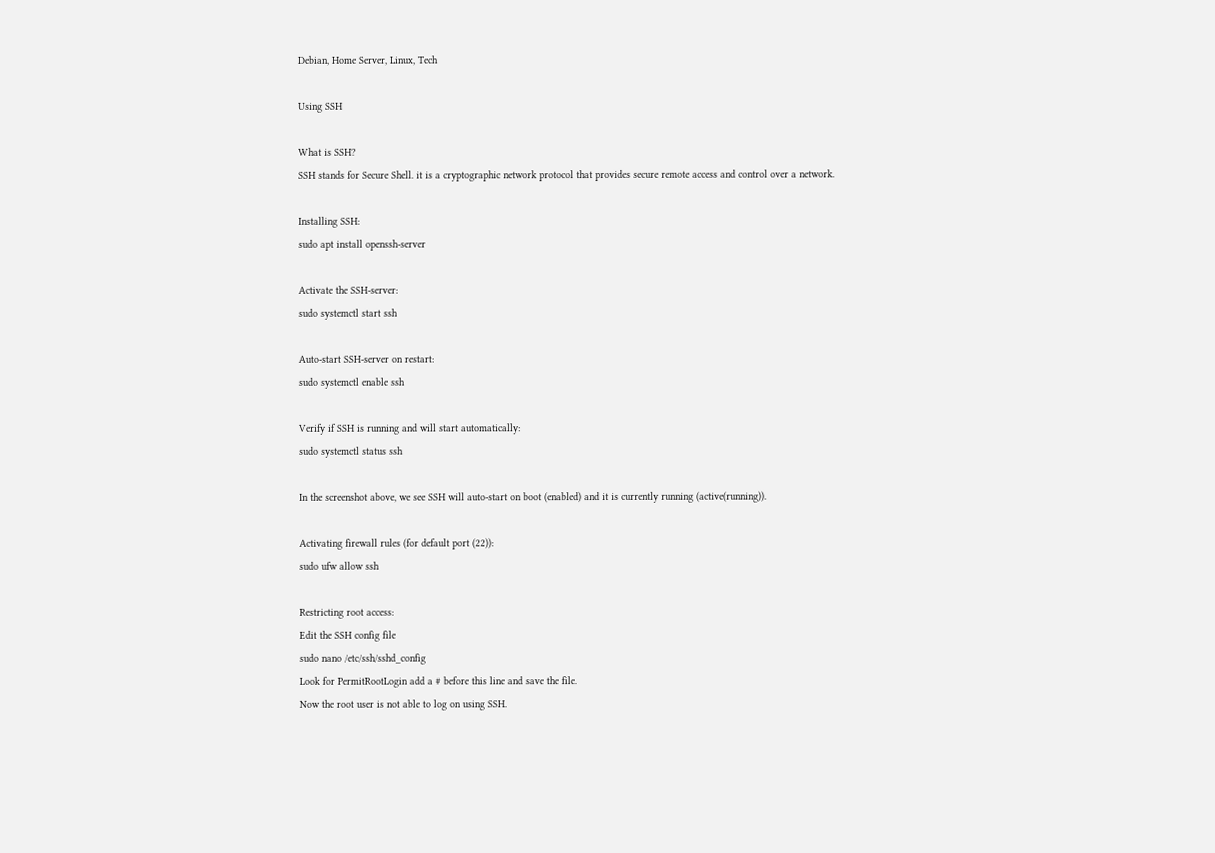Debian, Home Server, Linux, Tech

Using SSH

What is SSH?
SSH stands for Secure Shell. it is a cryptographic network protocol that provides secure remote access and control over a network.

Installing SSH:
sudo apt install openssh-server

Activate the SSH-server:
sudo systemctl start ssh

Auto-start SSH-server on restart:
sudo systemctl enable ssh

Verify if SSH is running and will start automatically:
sudo systemctl status ssh

In the screenshot above, we see SSH will auto-start on boot (enabled) and it is currently running (active(running)).

Activating firewall rules (for default port (22)):
sudo ufw allow ssh

Restricting root access:
Edit the SSH config file
sudo nano /etc/ssh/sshd_config
Look for PermitRootLogin add a # before this line and save the file.
Now the root user is not able to log on using SSH.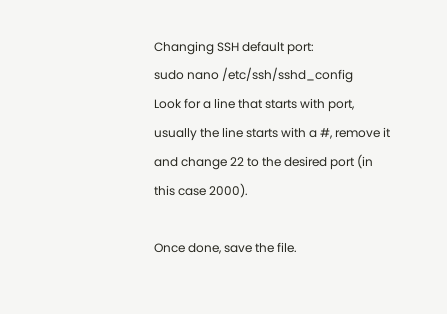Changing SSH default port:
sudo nano /etc/ssh/sshd_config
Look for a line that starts with port, usually the line starts with a #, remove it and change 22 to the desired port (in this case 2000).

Once done, save the file.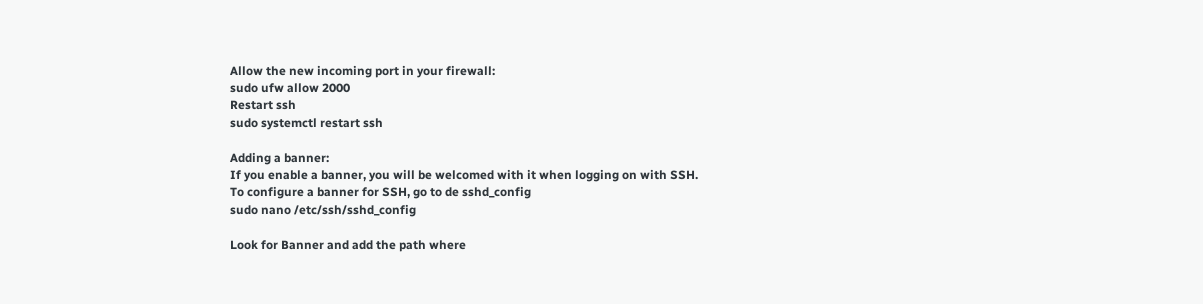Allow the new incoming port in your firewall:
sudo ufw allow 2000
Restart ssh
sudo systemctl restart ssh

Adding a banner:
If you enable a banner, you will be welcomed with it when logging on with SSH.
To configure a banner for SSH, go to de sshd_config
sudo nano /etc/ssh/sshd_config

Look for Banner and add the path where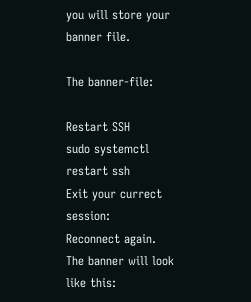you will store your banner file.

The banner-file:

Restart SSH
sudo systemctl restart ssh
Exit your currect session:
Reconnect again.
The banner will look like this: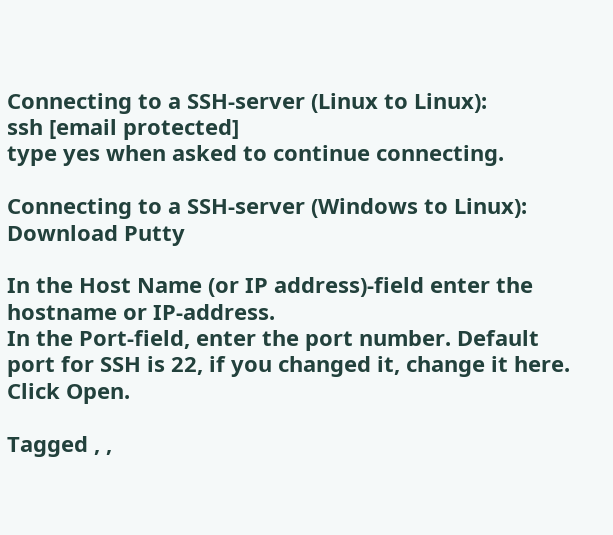Connecting to a SSH-server (Linux to Linux):
ssh [email protected]
type yes when asked to continue connecting.

Connecting to a SSH-server (Windows to Linux):
Download Putty

In the Host Name (or IP address)-field enter the hostname or IP-address.
In the Port-field, enter the port number. Default port for SSH is 22, if you changed it, change it here.
Click Open.

Tagged , ,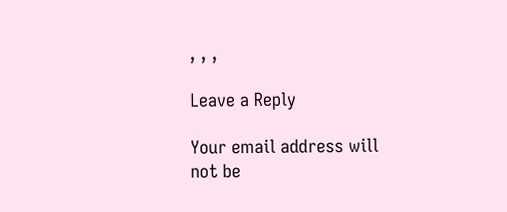, , ,

Leave a Reply

Your email address will not be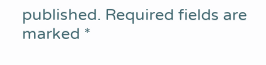published. Required fields are marked *